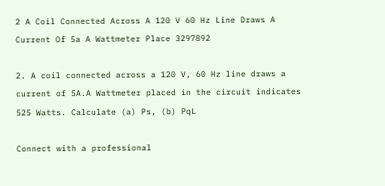2 A Coil Connected Across A 120 V 60 Hz Line Draws A Current Of 5a A Wattmeter Place 3297892

2. A coil connected across a 120 V, 60 Hz line draws a current of 5A.A Wattmeter placed in the circuit indicates 525 Watts. Calculate (a) Ps, (b) PqL

Connect with a professional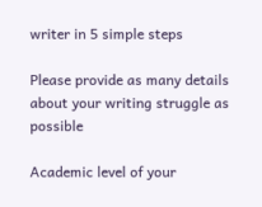writer in 5 simple steps

Please provide as many details about your writing struggle as possible

Academic level of your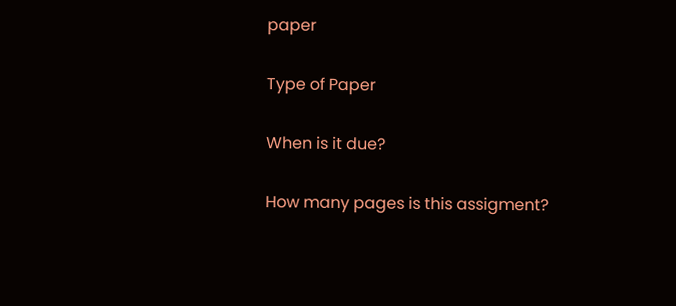paper

Type of Paper

When is it due?

How many pages is this assigment?